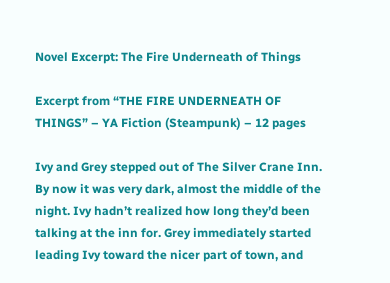Novel Excerpt: The Fire Underneath of Things

Excerpt from “THE FIRE UNDERNEATH OF THINGS” – YA Fiction (Steampunk) – 12 pages

Ivy and Grey stepped out of The Silver Crane Inn. By now it was very dark, almost the middle of the night. Ivy hadn’t realized how long they’d been talking at the inn for. Grey immediately started leading Ivy toward the nicer part of town, and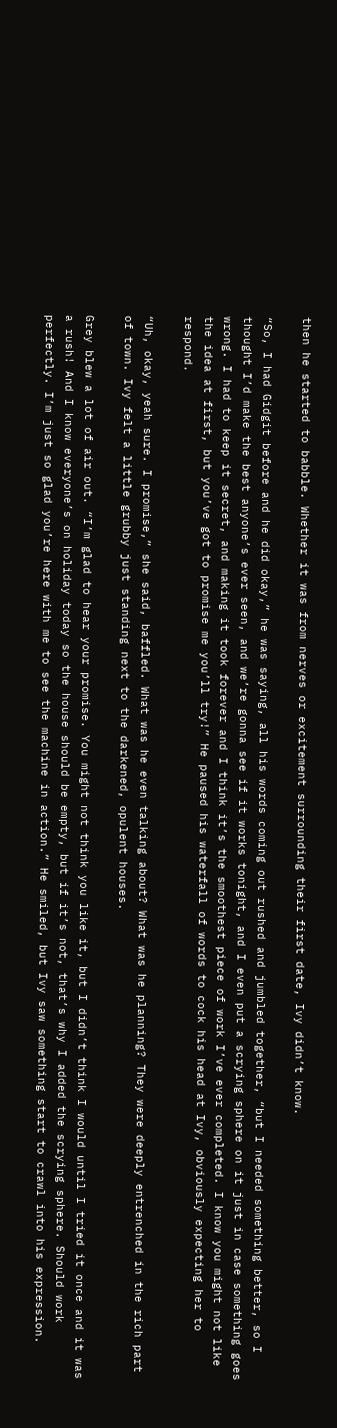then he started to babble. Whether it was from nerves or excitement surrounding their first date, Ivy didn’t know.

“So, I had Gidgit before and he did okay,” he was saying, all his words coming out rushed and jumbled together, “but I needed something better, so I thought I’d make the best anyone’s ever seen, and we’re gonna see if it works tonight, and I even put a scrying sphere on it just in case something goes wrong. I had to keep it secret, and making it took forever and I think it’s the smoothest piece of work I’ve ever completed. I know you might not like the idea at first, but you’ve got to promise me you’ll try!” He paused his waterfall of words to cock his head at Ivy, obviously expecting her to respond.

“Uh, okay, yeah sure. I promise,” she said, baffled. What was he even talking about? What was he planning? They were deeply entrenched in the rich part of town. Ivy felt a little grubby just standing next to the darkened, opulent houses.

Grey blew a lot of air out. “I’m glad to hear your promise. You might not think you like it, but I didn’t think I would until I tried it once and it was a rush! And I know everyone’s on holiday today so the house should be empty, but if it’s not, that’s why I added the scrying sphere. Should work perfectly. I’m just so glad you’re here with me to see the machine in action.” He smiled, but Ivy saw something start to crawl into his expression.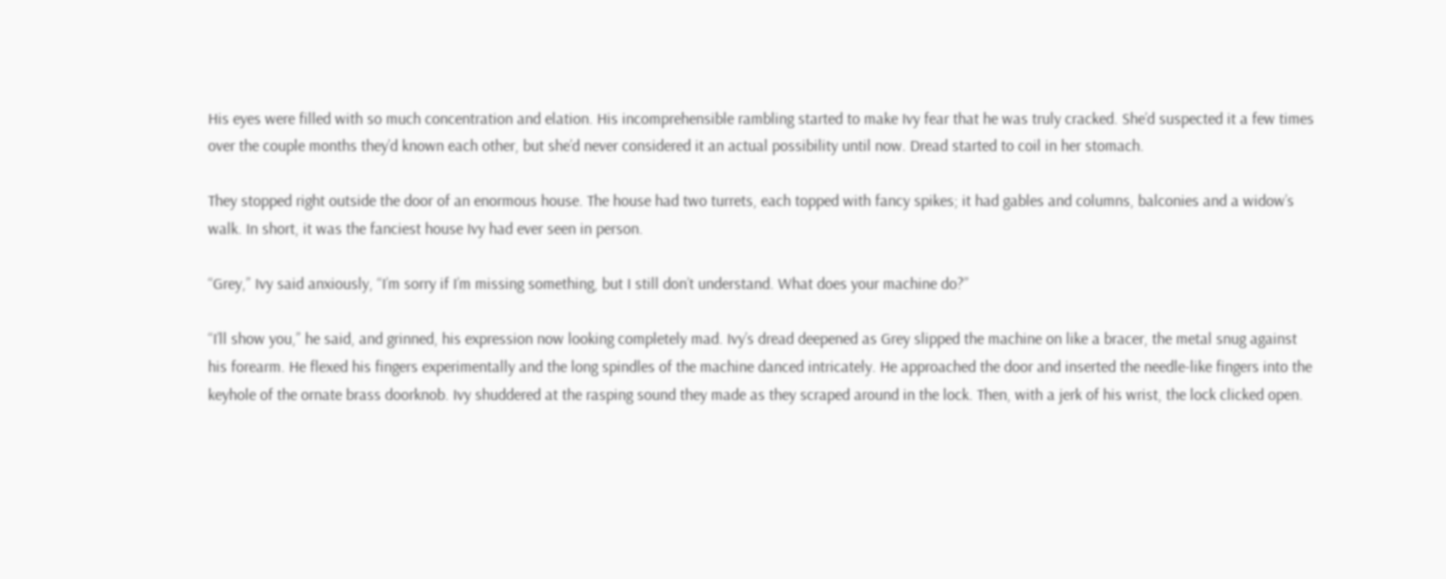His eyes were filled with so much concentration and elation. His incomprehensible rambling started to make Ivy fear that he was truly cracked. She’d suspected it a few times over the couple months they’d known each other, but she’d never considered it an actual possibility until now. Dread started to coil in her stomach.

They stopped right outside the door of an enormous house. The house had two turrets, each topped with fancy spikes; it had gables and columns, balconies and a widow’s walk. In short, it was the fanciest house Ivy had ever seen in person.

“Grey,” Ivy said anxiously, “I’m sorry if I’m missing something, but I still don’t understand. What does your machine do?”

“I’ll show you,” he said, and grinned, his expression now looking completely mad. Ivy’s dread deepened as Grey slipped the machine on like a bracer, the metal snug against his forearm. He flexed his fingers experimentally and the long spindles of the machine danced intricately. He approached the door and inserted the needle-like fingers into the keyhole of the ornate brass doorknob. Ivy shuddered at the rasping sound they made as they scraped around in the lock. Then, with a jerk of his wrist, the lock clicked open.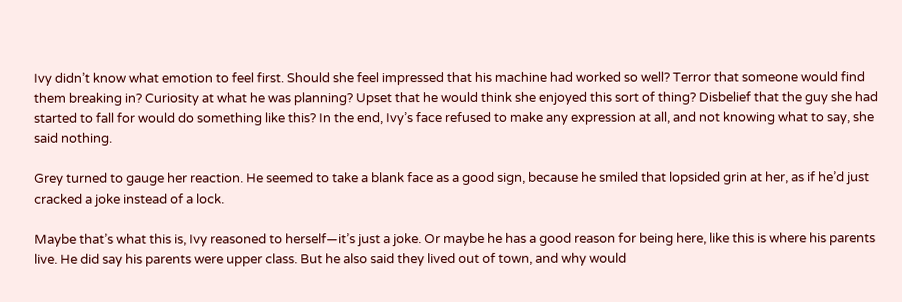Ivy didn’t know what emotion to feel first. Should she feel impressed that his machine had worked so well? Terror that someone would find them breaking in? Curiosity at what he was planning? Upset that he would think she enjoyed this sort of thing? Disbelief that the guy she had started to fall for would do something like this? In the end, Ivy’s face refused to make any expression at all, and not knowing what to say, she said nothing.

Grey turned to gauge her reaction. He seemed to take a blank face as a good sign, because he smiled that lopsided grin at her, as if he’d just cracked a joke instead of a lock.

Maybe that’s what this is, Ivy reasoned to herself—it’s just a joke. Or maybe he has a good reason for being here, like this is where his parents live. He did say his parents were upper class. But he also said they lived out of town, and why would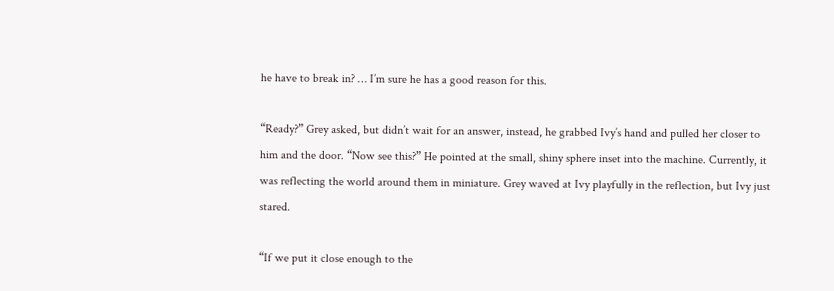he have to break in? … I’m sure he has a good reason for this.

“Ready?” Grey asked, but didn’t wait for an answer, instead, he grabbed Ivy’s hand and pulled her closer to him and the door. “Now see this?” He pointed at the small, shiny sphere inset into the machine. Currently, it was reflecting the world around them in miniature. Grey waved at Ivy playfully in the reflection, but Ivy just stared.

“If we put it close enough to the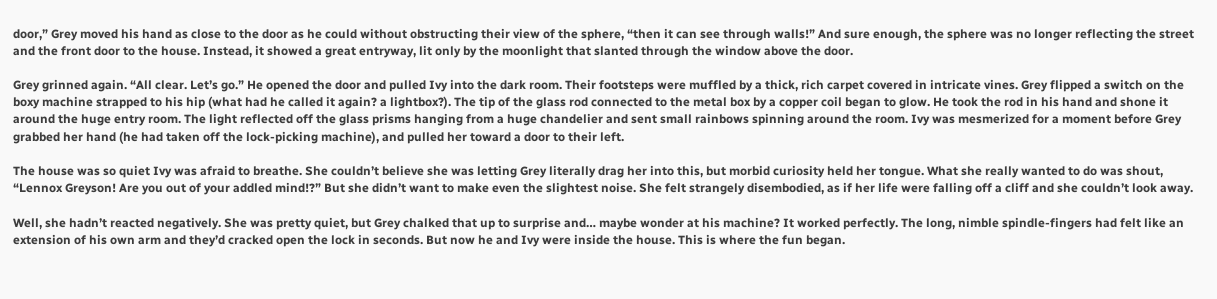door,” Grey moved his hand as close to the door as he could without obstructing their view of the sphere, “then it can see through walls!” And sure enough, the sphere was no longer reflecting the street and the front door to the house. Instead, it showed a great entryway, lit only by the moonlight that slanted through the window above the door.

Grey grinned again. “All clear. Let’s go.” He opened the door and pulled Ivy into the dark room. Their footsteps were muffled by a thick, rich carpet covered in intricate vines. Grey flipped a switch on the boxy machine strapped to his hip (what had he called it again? a lightbox?). The tip of the glass rod connected to the metal box by a copper coil began to glow. He took the rod in his hand and shone it around the huge entry room. The light reflected off the glass prisms hanging from a huge chandelier and sent small rainbows spinning around the room. Ivy was mesmerized for a moment before Grey grabbed her hand (he had taken off the lock-picking machine), and pulled her toward a door to their left.

The house was so quiet Ivy was afraid to breathe. She couldn’t believe she was letting Grey literally drag her into this, but morbid curiosity held her tongue. What she really wanted to do was shout, “Lennox Greyson! Are you out of your addled mind!?” But she didn’t want to make even the slightest noise. She felt strangely disembodied, as if her life were falling off a cliff and she couldn’t look away.

Well, she hadn’t reacted negatively. She was pretty quiet, but Grey chalked that up to surprise and… maybe wonder at his machine? It worked perfectly. The long, nimble spindle-fingers had felt like an extension of his own arm and they’d cracked open the lock in seconds. But now he and Ivy were inside the house. This is where the fun began.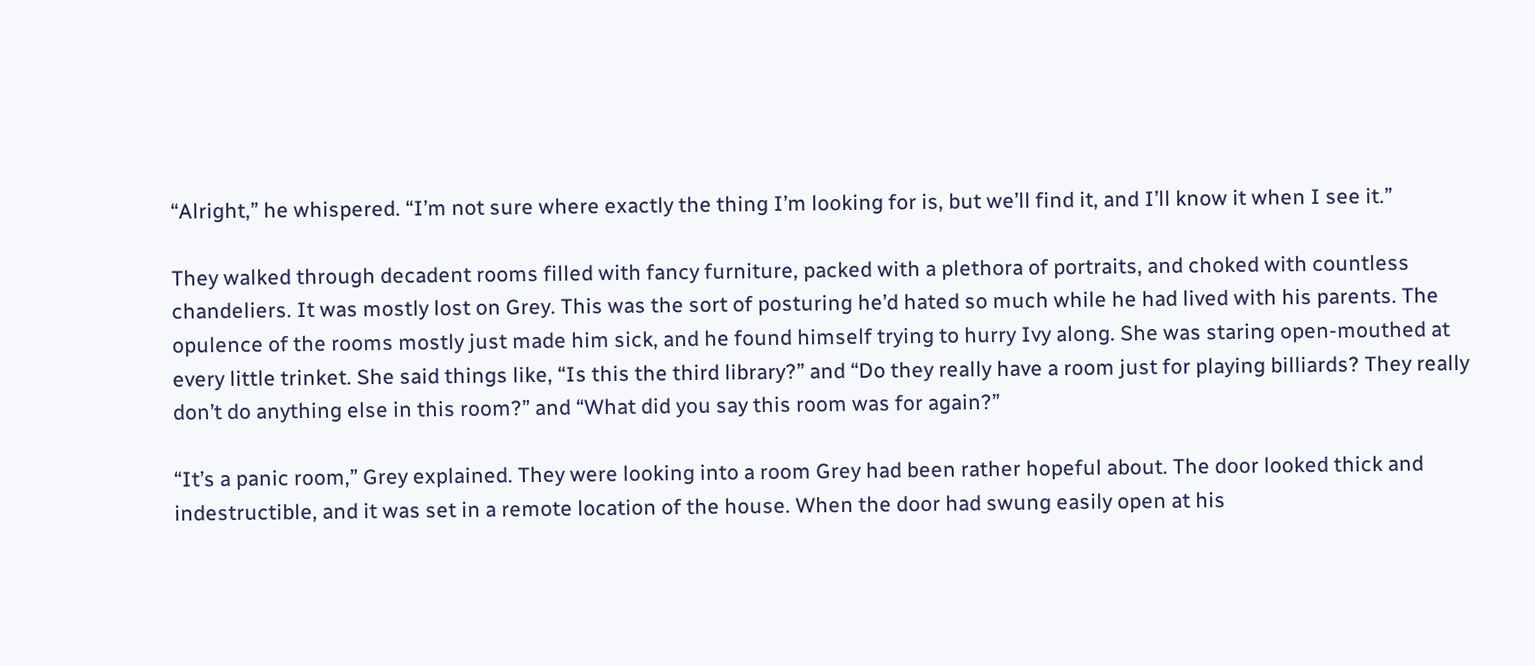“Alright,” he whispered. “I’m not sure where exactly the thing I’m looking for is, but we’ll find it, and I’ll know it when I see it.”

They walked through decadent rooms filled with fancy furniture, packed with a plethora of portraits, and choked with countless chandeliers. It was mostly lost on Grey. This was the sort of posturing he’d hated so much while he had lived with his parents. The opulence of the rooms mostly just made him sick, and he found himself trying to hurry Ivy along. She was staring open-mouthed at every little trinket. She said things like, “Is this the third library?” and “Do they really have a room just for playing billiards? They really don’t do anything else in this room?” and “What did you say this room was for again?”

“It’s a panic room,” Grey explained. They were looking into a room Grey had been rather hopeful about. The door looked thick and indestructible, and it was set in a remote location of the house. When the door had swung easily open at his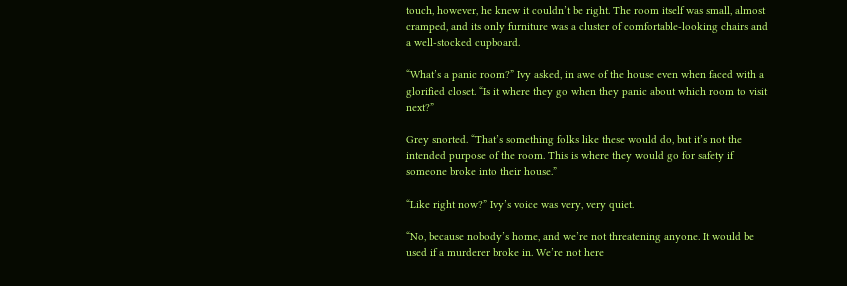touch, however, he knew it couldn’t be right. The room itself was small, almost cramped, and its only furniture was a cluster of comfortable-looking chairs and a well-stocked cupboard.

“What’s a panic room?” Ivy asked, in awe of the house even when faced with a glorified closet. “Is it where they go when they panic about which room to visit next?”

Grey snorted. “That’s something folks like these would do, but it’s not the intended purpose of the room. This is where they would go for safety if someone broke into their house.”

“Like right now?” Ivy’s voice was very, very quiet.

“No, because nobody’s home, and we’re not threatening anyone. It would be used if a murderer broke in. We’re not here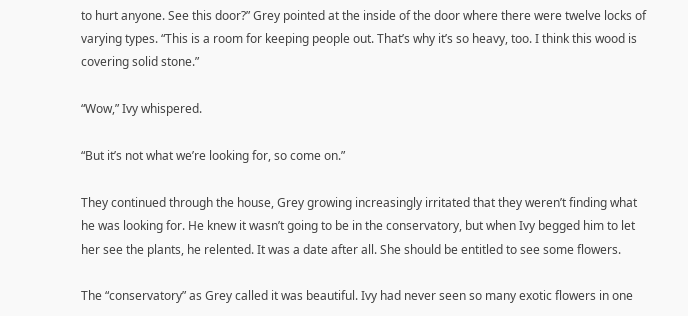to hurt anyone. See this door?” Grey pointed at the inside of the door where there were twelve locks of varying types. “This is a room for keeping people out. That’s why it’s so heavy, too. I think this wood is covering solid stone.”

“Wow,” Ivy whispered.

“But it’s not what we’re looking for, so come on.”

They continued through the house, Grey growing increasingly irritated that they weren’t finding what he was looking for. He knew it wasn’t going to be in the conservatory, but when Ivy begged him to let her see the plants, he relented. It was a date after all. She should be entitled to see some flowers.

The “conservatory” as Grey called it was beautiful. Ivy had never seen so many exotic flowers in one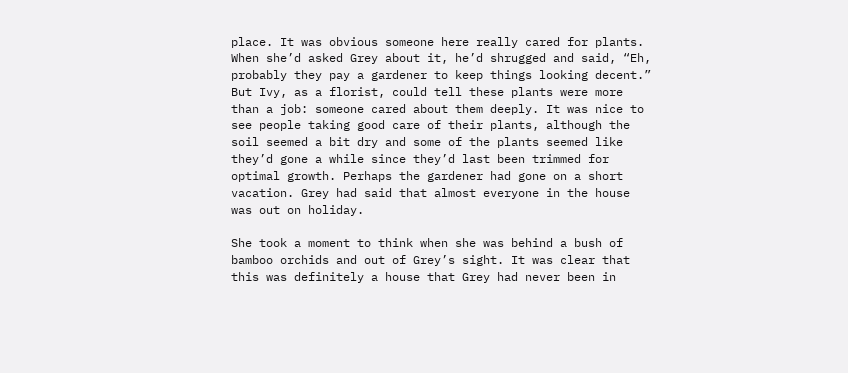place. It was obvious someone here really cared for plants. When she’d asked Grey about it, he’d shrugged and said, “Eh, probably they pay a gardener to keep things looking decent.” But Ivy, as a florist, could tell these plants were more than a job: someone cared about them deeply. It was nice to see people taking good care of their plants, although the soil seemed a bit dry and some of the plants seemed like they’d gone a while since they’d last been trimmed for optimal growth. Perhaps the gardener had gone on a short vacation. Grey had said that almost everyone in the house was out on holiday.

She took a moment to think when she was behind a bush of bamboo orchids and out of Grey’s sight. It was clear that this was definitely a house that Grey had never been in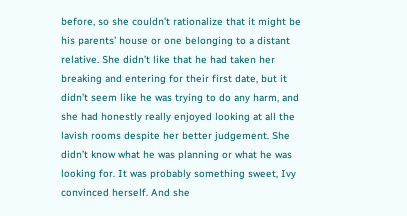before, so she couldn’t rationalize that it might be his parents’ house or one belonging to a distant relative. She didn’t like that he had taken her breaking and entering for their first date, but it didn’t seem like he was trying to do any harm, and she had honestly really enjoyed looking at all the lavish rooms despite her better judgement. She didn’t know what he was planning or what he was looking for. It was probably something sweet, Ivy convinced herself. And she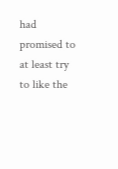had promised to at least try to like the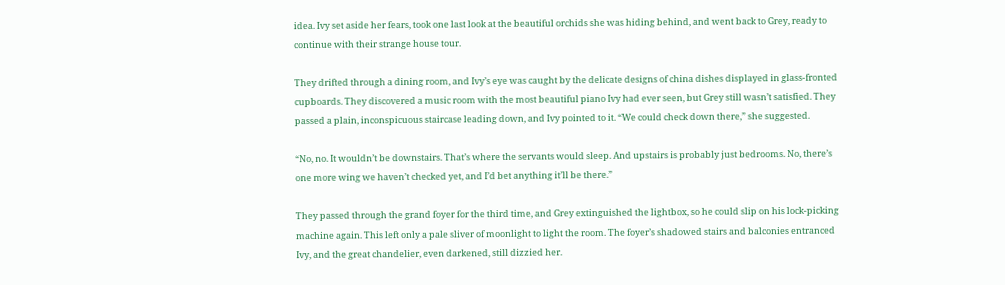idea. Ivy set aside her fears, took one last look at the beautiful orchids she was hiding behind, and went back to Grey, ready to continue with their strange house tour.

They drifted through a dining room, and Ivy’s eye was caught by the delicate designs of china dishes displayed in glass-fronted cupboards. They discovered a music room with the most beautiful piano Ivy had ever seen, but Grey still wasn’t satisfied. They passed a plain, inconspicuous staircase leading down, and Ivy pointed to it. “We could check down there,” she suggested.

“No, no. It wouldn’t be downstairs. That’s where the servants would sleep. And upstairs is probably just bedrooms. No, there’s one more wing we haven’t checked yet, and I’d bet anything it’ll be there.”

They passed through the grand foyer for the third time, and Grey extinguished the lightbox, so he could slip on his lock-picking machine again. This left only a pale sliver of moonlight to light the room. The foyer’s shadowed stairs and balconies entranced Ivy, and the great chandelier, even darkened, still dizzied her.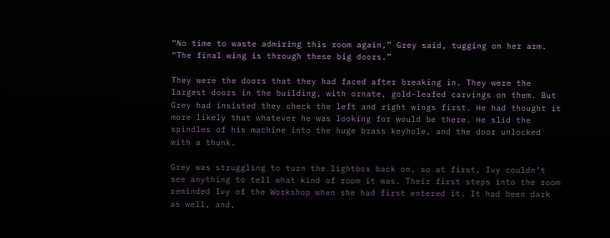“No time to waste admiring this room again,” Grey said, tugging on her arm. “The final wing is through these big doors.”

They were the doors that they had faced after breaking in. They were the largest doors in the building, with ornate, gold-leafed carvings on them. But Grey had insisted they check the left and right wings first. He had thought it more likely that whatever he was looking for would be there. He slid the spindles of his machine into the huge brass keyhole, and the door unlocked with a thunk.

Grey was struggling to turn the lightbox back on, so at first, Ivy couldn’t see anything to tell what kind of room it was. Their first steps into the room reminded Ivy of the Workshop when she had first entered it. It had been dark as well, and,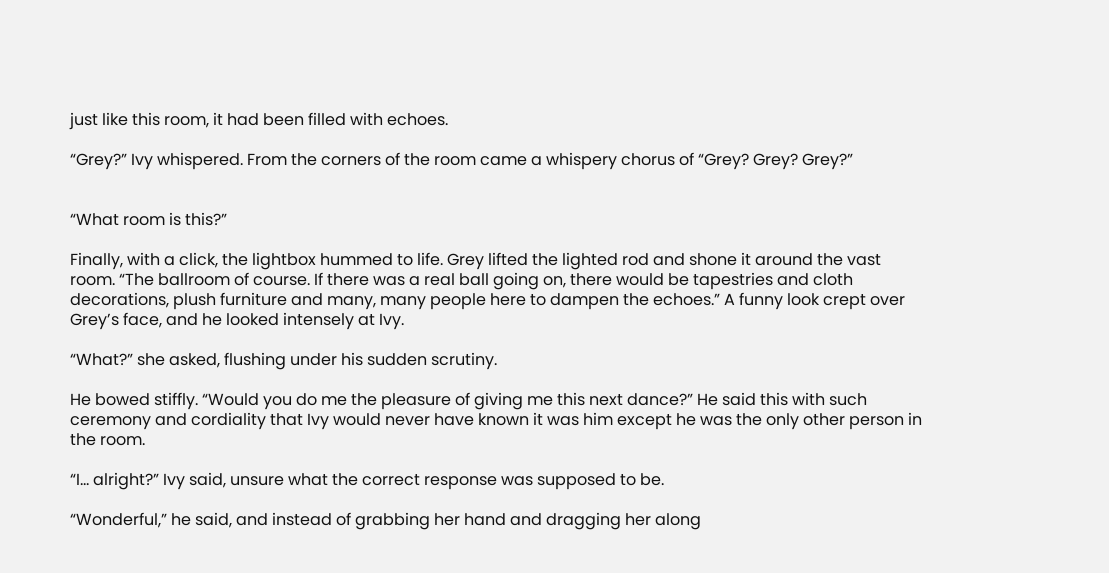just like this room, it had been filled with echoes.

“Grey?” Ivy whispered. From the corners of the room came a whispery chorus of “Grey? Grey? Grey?”


“What room is this?”

Finally, with a click, the lightbox hummed to life. Grey lifted the lighted rod and shone it around the vast room. “The ballroom of course. If there was a real ball going on, there would be tapestries and cloth decorations, plush furniture and many, many people here to dampen the echoes.” A funny look crept over Grey’s face, and he looked intensely at Ivy.

“What?” she asked, flushing under his sudden scrutiny.

He bowed stiffly. “Would you do me the pleasure of giving me this next dance?” He said this with such ceremony and cordiality that Ivy would never have known it was him except he was the only other person in the room.

“I… alright?” Ivy said, unsure what the correct response was supposed to be.

“Wonderful,” he said, and instead of grabbing her hand and dragging her along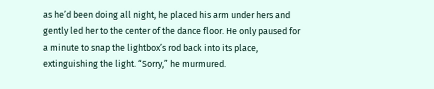as he’d been doing all night, he placed his arm under hers and gently led her to the center of the dance floor. He only paused for a minute to snap the lightbox’s rod back into its place, extinguishing the light. “Sorry,” he murmured.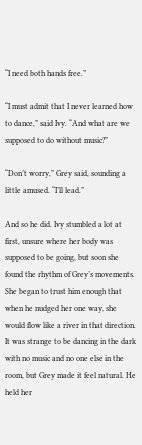“I need both hands free.”

“I must admit that I never learned how to dance,” said Ivy. “And what are we supposed to do without music?”

“Don’t worry,” Grey said, sounding a little amused. “I’ll lead.”

And so he did. Ivy stumbled a lot at first, unsure where her body was supposed to be going, but soon she found the rhythm of Grey’s movements. She began to trust him enough that when he nudged her one way, she would flow like a river in that direction. It was strange to be dancing in the dark with no music and no one else in the room, but Grey made it feel natural. He held her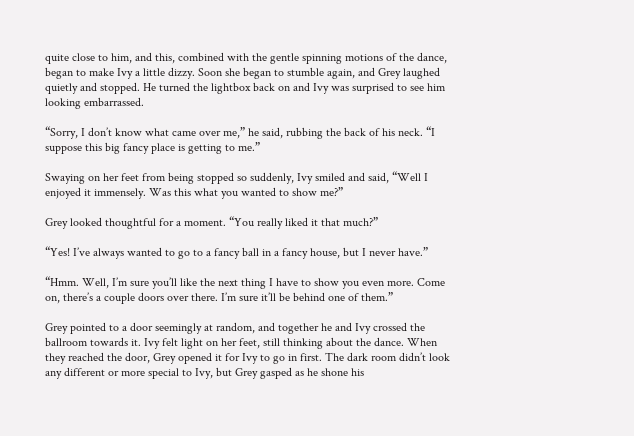quite close to him, and this, combined with the gentle spinning motions of the dance, began to make Ivy a little dizzy. Soon she began to stumble again, and Grey laughed quietly and stopped. He turned the lightbox back on and Ivy was surprised to see him looking embarrassed.

“Sorry, I don’t know what came over me,” he said, rubbing the back of his neck. “I suppose this big fancy place is getting to me.”

Swaying on her feet from being stopped so suddenly, Ivy smiled and said, “Well I enjoyed it immensely. Was this what you wanted to show me?”

Grey looked thoughtful for a moment. “You really liked it that much?”

“Yes! I’ve always wanted to go to a fancy ball in a fancy house, but I never have.”

“Hmm. Well, I’m sure you’ll like the next thing I have to show you even more. Come on, there’s a couple doors over there. I’m sure it’ll be behind one of them.”

Grey pointed to a door seemingly at random, and together he and Ivy crossed the ballroom towards it. Ivy felt light on her feet, still thinking about the dance. When they reached the door, Grey opened it for Ivy to go in first. The dark room didn’t look any different or more special to Ivy, but Grey gasped as he shone his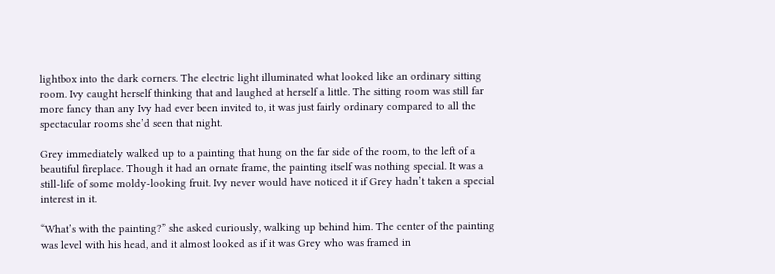lightbox into the dark corners. The electric light illuminated what looked like an ordinary sitting room. Ivy caught herself thinking that and laughed at herself a little. The sitting room was still far more fancy than any Ivy had ever been invited to, it was just fairly ordinary compared to all the spectacular rooms she’d seen that night.

Grey immediately walked up to a painting that hung on the far side of the room, to the left of a beautiful fireplace. Though it had an ornate frame, the painting itself was nothing special. It was a still-life of some moldy-looking fruit. Ivy never would have noticed it if Grey hadn’t taken a special interest in it.

“What’s with the painting?” she asked curiously, walking up behind him. The center of the painting was level with his head, and it almost looked as if it was Grey who was framed in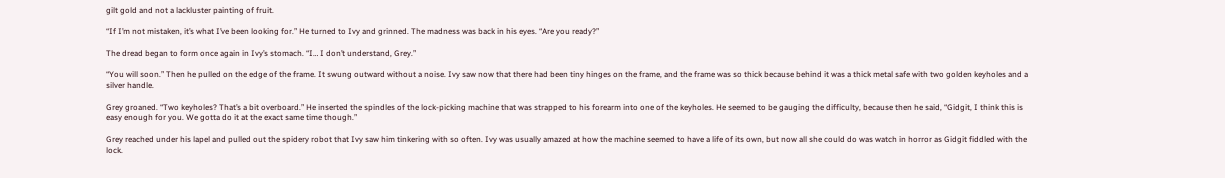gilt gold and not a lackluster painting of fruit.

“If I’m not mistaken, it’s what I’ve been looking for.” He turned to Ivy and grinned. The madness was back in his eyes. “Are you ready?”

The dread began to form once again in Ivy’s stomach. “I… I don’t understand, Grey.”

“You will soon.” Then he pulled on the edge of the frame. It swung outward without a noise. Ivy saw now that there had been tiny hinges on the frame, and the frame was so thick because behind it was a thick metal safe with two golden keyholes and a silver handle.

Grey groaned. “Two keyholes? That’s a bit overboard.” He inserted the spindles of the lock-picking machine that was strapped to his forearm into one of the keyholes. He seemed to be gauging the difficulty, because then he said, “Gidgit, I think this is easy enough for you. We gotta do it at the exact same time though.”

Grey reached under his lapel and pulled out the spidery robot that Ivy saw him tinkering with so often. Ivy was usually amazed at how the machine seemed to have a life of its own, but now all she could do was watch in horror as Gidgit fiddled with the lock.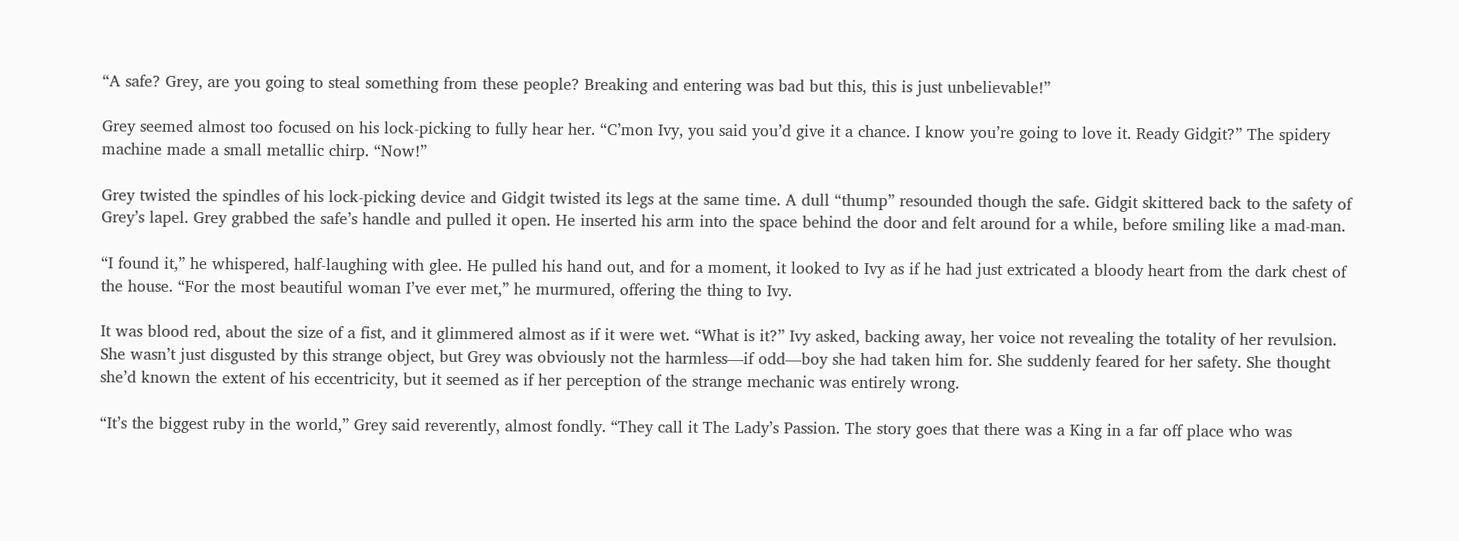“A safe? Grey, are you going to steal something from these people? Breaking and entering was bad but this, this is just unbelievable!”

Grey seemed almost too focused on his lock-picking to fully hear her. “C’mon Ivy, you said you’d give it a chance. I know you’re going to love it. Ready Gidgit?” The spidery machine made a small metallic chirp. “Now!”

Grey twisted the spindles of his lock-picking device and Gidgit twisted its legs at the same time. A dull “thump” resounded though the safe. Gidgit skittered back to the safety of Grey’s lapel. Grey grabbed the safe’s handle and pulled it open. He inserted his arm into the space behind the door and felt around for a while, before smiling like a mad-man.

“I found it,” he whispered, half-laughing with glee. He pulled his hand out, and for a moment, it looked to Ivy as if he had just extricated a bloody heart from the dark chest of the house. “For the most beautiful woman I’ve ever met,” he murmured, offering the thing to Ivy.

It was blood red, about the size of a fist, and it glimmered almost as if it were wet. “What is it?” Ivy asked, backing away, her voice not revealing the totality of her revulsion. She wasn’t just disgusted by this strange object, but Grey was obviously not the harmless—if odd—boy she had taken him for. She suddenly feared for her safety. She thought she’d known the extent of his eccentricity, but it seemed as if her perception of the strange mechanic was entirely wrong.

“It’s the biggest ruby in the world,” Grey said reverently, almost fondly. “They call it The Lady’s Passion. The story goes that there was a King in a far off place who was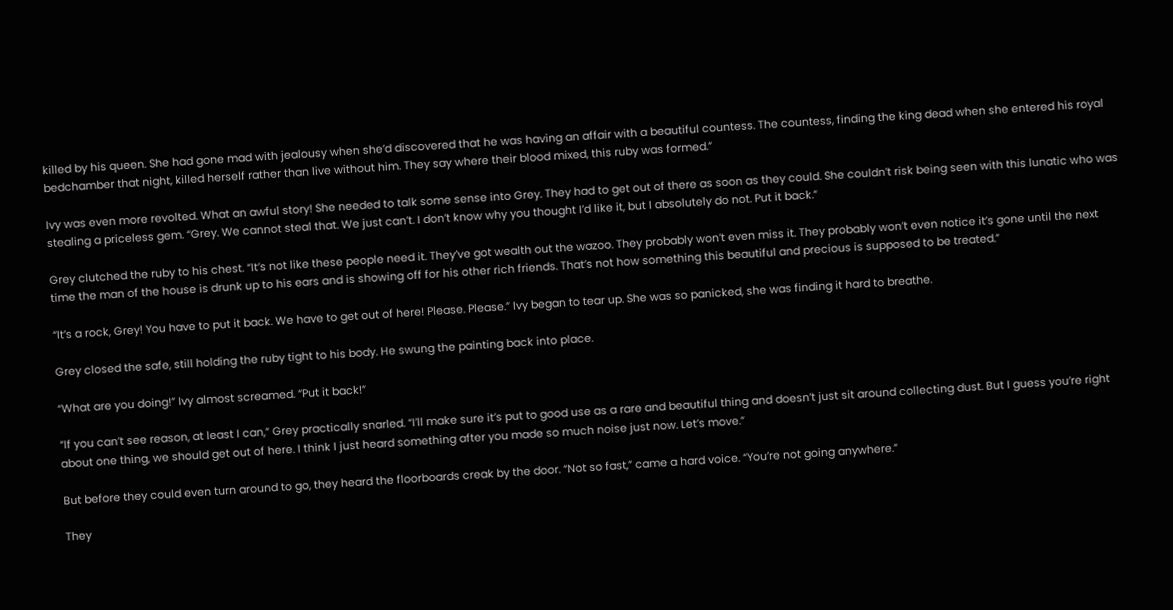killed by his queen. She had gone mad with jealousy when she’d discovered that he was having an affair with a beautiful countess. The countess, finding the king dead when she entered his royal bedchamber that night, killed herself rather than live without him. They say where their blood mixed, this ruby was formed.”

Ivy was even more revolted. What an awful story! She needed to talk some sense into Grey. They had to get out of there as soon as they could. She couldn’t risk being seen with this lunatic who was stealing a priceless gem. “Grey. We cannot steal that. We just can’t. I don’t know why you thought I’d like it, but I absolutely do not. Put it back.”

Grey clutched the ruby to his chest. “It’s not like these people need it. They’ve got wealth out the wazoo. They probably won’t even miss it. They probably won’t even notice it’s gone until the next time the man of the house is drunk up to his ears and is showing off for his other rich friends. That’s not how something this beautiful and precious is supposed to be treated.”

“It’s a rock, Grey! You have to put it back. We have to get out of here! Please. Please.” Ivy began to tear up. She was so panicked, she was finding it hard to breathe.

Grey closed the safe, still holding the ruby tight to his body. He swung the painting back into place.

“What are you doing!” Ivy almost screamed. “Put it back!”

“If you can’t see reason, at least I can,” Grey practically snarled. “I’ll make sure it’s put to good use as a rare and beautiful thing and doesn’t just sit around collecting dust. But I guess you’re right about one thing, we should get out of here. I think I just heard something after you made so much noise just now. Let’s move.”

But before they could even turn around to go, they heard the floorboards creak by the door. “Not so fast,” came a hard voice. “You’re not going anywhere.”

They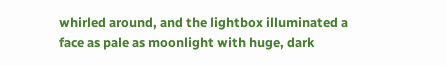whirled around, and the lightbox illuminated a face as pale as moonlight with huge, dark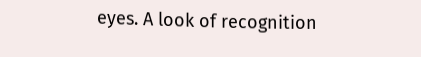eyes. A look of recognition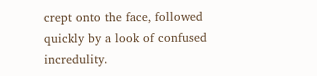crept onto the face, followed quickly by a look of confused incredulity.